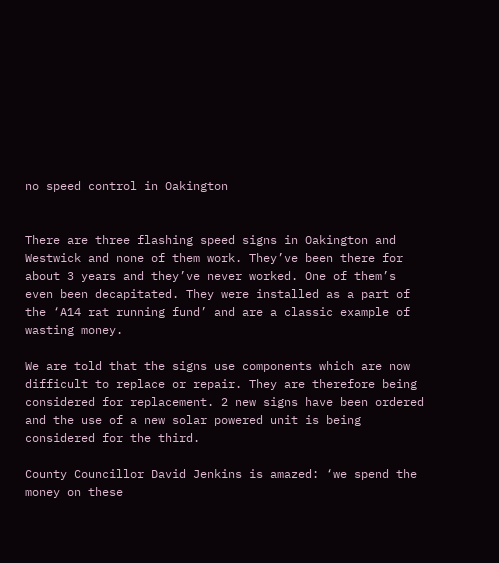no speed control in Oakington


There are three flashing speed signs in Oakington and Westwick and none of them work. They’ve been there for about 3 years and they’ve never worked. One of them’s even been decapitated. They were installed as a part of the ‘A14 rat running fund’ and are a classic example of wasting money.

We are told that the signs use components which are now difficult to replace or repair. They are therefore being considered for replacement. 2 new signs have been ordered and the use of a new solar powered unit is being considered for the third.

County Councillor David Jenkins is amazed: ‘we spend the money on these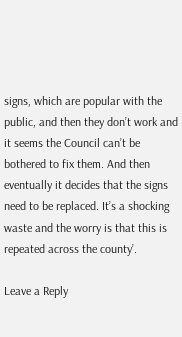signs, which are popular with the public, and then they don’t work and it seems the Council can’t be bothered to fix them. And then eventually it decides that the signs need to be replaced. It’s a shocking waste and the worry is that this is repeated across the county’.

Leave a Reply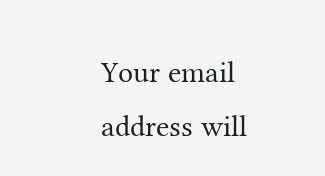Your email address will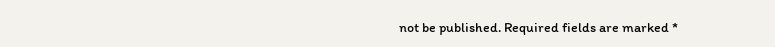not be published. Required fields are marked *